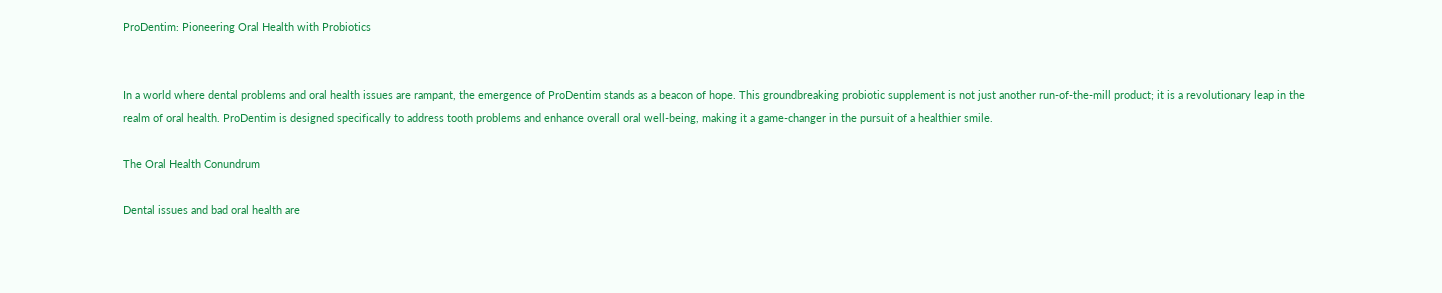ProDentim: Pioneering Oral Health with Probiotics


In a world where dental problems and oral health issues are rampant, the emergence of ProDentim stands as a beacon of hope. This groundbreaking probiotic supplement is not just another run-of-the-mill product; it is a revolutionary leap in the realm of oral health. ProDentim is designed specifically to address tooth problems and enhance overall oral well-being, making it a game-changer in the pursuit of a healthier smile.

The Oral Health Conundrum

Dental issues and bad oral health are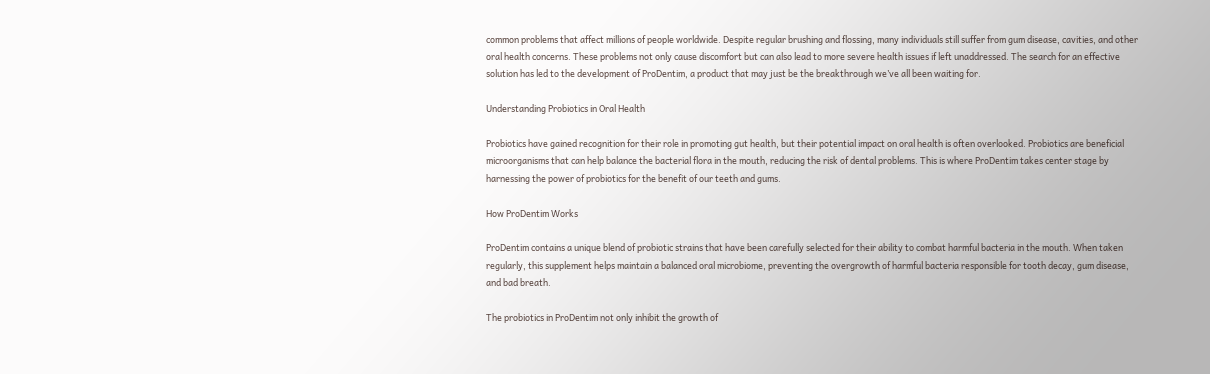common problems that affect millions of people worldwide. Despite regular brushing and flossing, many individuals still suffer from gum disease, cavities, and other oral health concerns. These problems not only cause discomfort but can also lead to more severe health issues if left unaddressed. The search for an effective solution has led to the development of ProDentim, a product that may just be the breakthrough we’ve all been waiting for.

Understanding Probiotics in Oral Health

Probiotics have gained recognition for their role in promoting gut health, but their potential impact on oral health is often overlooked. Probiotics are beneficial microorganisms that can help balance the bacterial flora in the mouth, reducing the risk of dental problems. This is where ProDentim takes center stage by harnessing the power of probiotics for the benefit of our teeth and gums.

How ProDentim Works

ProDentim contains a unique blend of probiotic strains that have been carefully selected for their ability to combat harmful bacteria in the mouth. When taken regularly, this supplement helps maintain a balanced oral microbiome, preventing the overgrowth of harmful bacteria responsible for tooth decay, gum disease, and bad breath.

The probiotics in ProDentim not only inhibit the growth of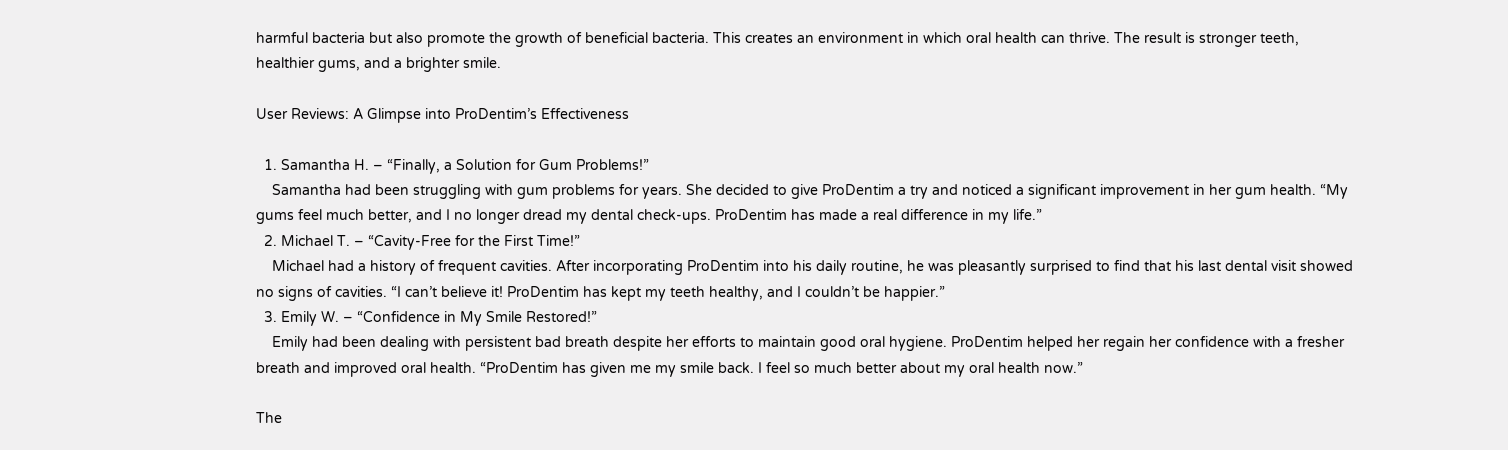harmful bacteria but also promote the growth of beneficial bacteria. This creates an environment in which oral health can thrive. The result is stronger teeth, healthier gums, and a brighter smile.

User Reviews: A Glimpse into ProDentim’s Effectiveness

  1. Samantha H. – “Finally, a Solution for Gum Problems!”
    Samantha had been struggling with gum problems for years. She decided to give ProDentim a try and noticed a significant improvement in her gum health. “My gums feel much better, and I no longer dread my dental check-ups. ProDentim has made a real difference in my life.”
  2. Michael T. – “Cavity-Free for the First Time!”
    Michael had a history of frequent cavities. After incorporating ProDentim into his daily routine, he was pleasantly surprised to find that his last dental visit showed no signs of cavities. “I can’t believe it! ProDentim has kept my teeth healthy, and I couldn’t be happier.”
  3. Emily W. – “Confidence in My Smile Restored!”
    Emily had been dealing with persistent bad breath despite her efforts to maintain good oral hygiene. ProDentim helped her regain her confidence with a fresher breath and improved oral health. “ProDentim has given me my smile back. I feel so much better about my oral health now.”

The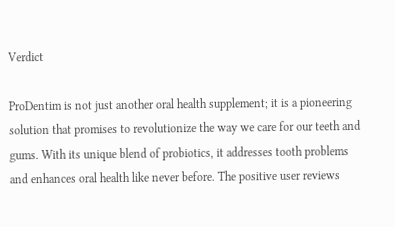Verdict

ProDentim is not just another oral health supplement; it is a pioneering solution that promises to revolutionize the way we care for our teeth and gums. With its unique blend of probiotics, it addresses tooth problems and enhances oral health like never before. The positive user reviews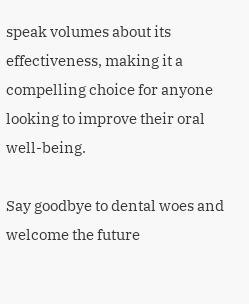speak volumes about its effectiveness, making it a compelling choice for anyone looking to improve their oral well-being.

Say goodbye to dental woes and welcome the future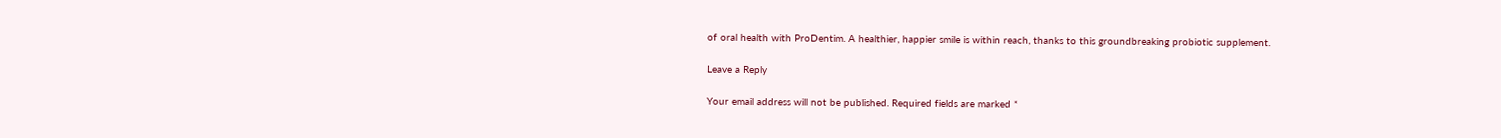of oral health with ProDentim. A healthier, happier smile is within reach, thanks to this groundbreaking probiotic supplement.

Leave a Reply

Your email address will not be published. Required fields are marked *